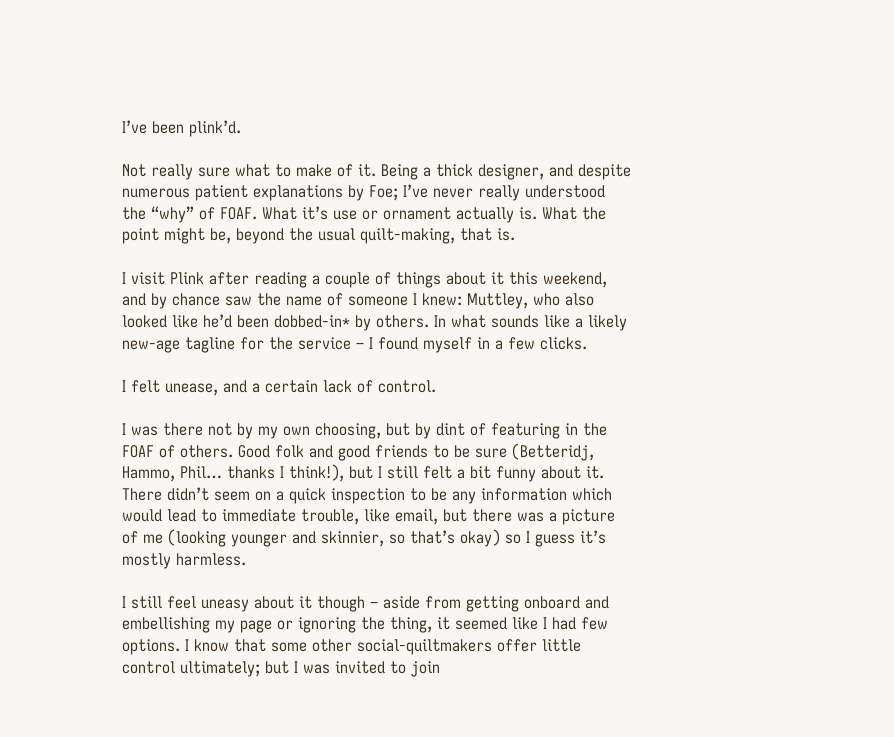I’ve been plink’d.

Not really sure what to make of it. Being a thick designer, and despite numerous patient explanations by Foe; I’ve never really understood the “why” of FOAF. What it’s use or ornament actually is. What the point might be, beyond the usual quilt-making, that is.

I visit Plink after reading a couple of things about it this weekend, and by chance saw the name of someone I knew: Muttley, who also looked like he’d been dobbed-in* by others. In what sounds like a likely new-age tagline for the service – I found myself in a few clicks.

I felt unease, and a certain lack of control.

I was there not by my own choosing, but by dint of featuring in the FOAF of others. Good folk and good friends to be sure (Betteridj, Hammo, Phil… thanks I think!), but I still felt a bit funny about it. There didn’t seem on a quick inspection to be any information which would lead to immediate trouble, like email, but there was a picture of me (looking younger and skinnier, so that’s okay) so I guess it’s mostly harmless.

I still feel uneasy about it though – aside from getting onboard and embellishing my page or ignoring the thing, it seemed like I had few options. I know that some other social-quiltmakers offer little control ultimately; but I was invited to join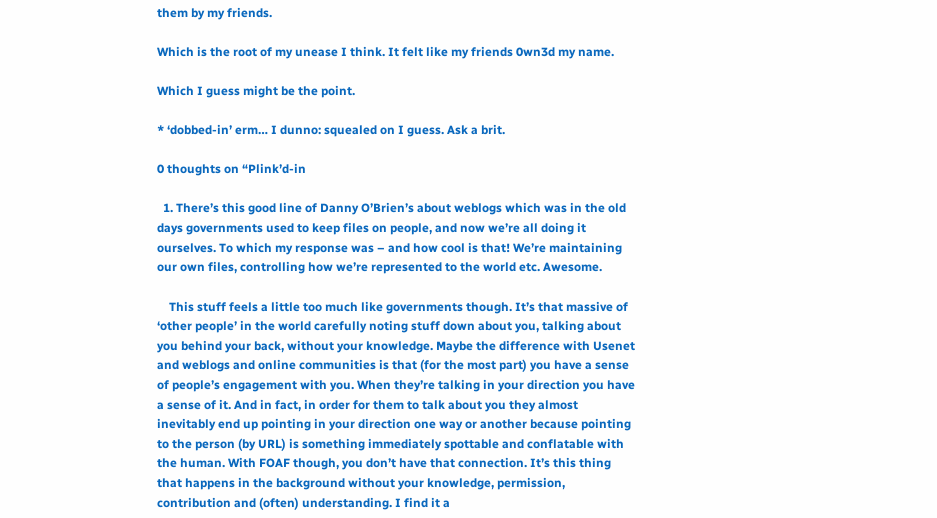them by my friends.

Which is the root of my unease I think. It felt like my friends 0wn3d my name.

Which I guess might be the point.

* ‘dobbed-in’ erm… I dunno: squealed on I guess. Ask a brit.

0 thoughts on “Plink’d-in

  1. There’s this good line of Danny O’Brien’s about weblogs which was in the old days governments used to keep files on people, and now we’re all doing it ourselves. To which my response was – and how cool is that! We’re maintaining our own files, controlling how we’re represented to the world etc. Awesome.

    This stuff feels a little too much like governments though. It’s that massive of ‘other people’ in the world carefully noting stuff down about you, talking about you behind your back, without your knowledge. Maybe the difference with Usenet and weblogs and online communities is that (for the most part) you have a sense of people’s engagement with you. When they’re talking in your direction you have a sense of it. And in fact, in order for them to talk about you they almost inevitably end up pointing in your direction one way or another because pointing to the person (by URL) is something immediately spottable and conflatable with the human. With FOAF though, you don’t have that connection. It’s this thing that happens in the background without your knowledge, permission, contribution and (often) understanding. I find it a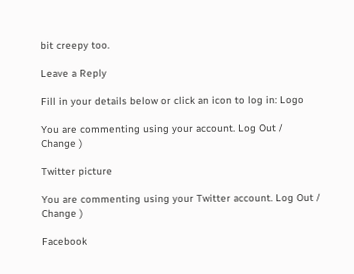bit creepy too.

Leave a Reply

Fill in your details below or click an icon to log in: Logo

You are commenting using your account. Log Out /  Change )

Twitter picture

You are commenting using your Twitter account. Log Out /  Change )

Facebook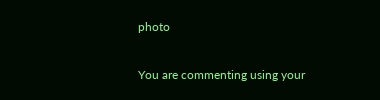photo

You are commenting using your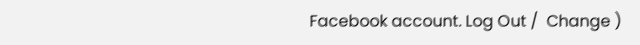Facebook account. Log Out /  Change )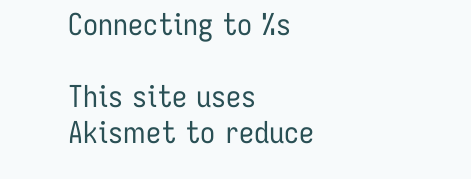Connecting to %s

This site uses Akismet to reduce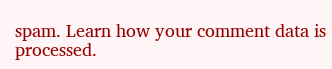spam. Learn how your comment data is processed.